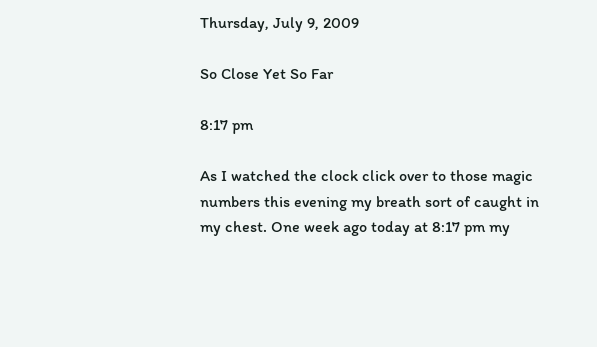Thursday, July 9, 2009

So Close Yet So Far

8:17 pm

As I watched the clock click over to those magic numbers this evening my breath sort of caught in my chest. One week ago today at 8:17 pm my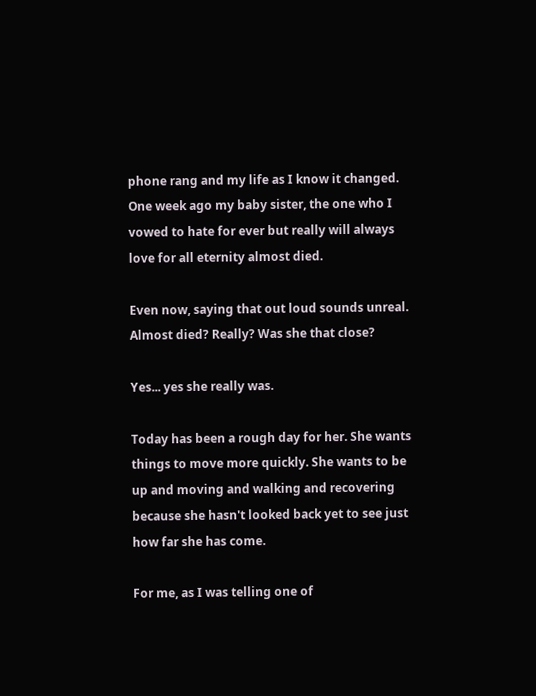phone rang and my life as I know it changed. One week ago my baby sister, the one who I vowed to hate for ever but really will always love for all eternity almost died.

Even now, saying that out loud sounds unreal. Almost died? Really? Was she that close?

Yes... yes she really was.

Today has been a rough day for her. She wants things to move more quickly. She wants to be up and moving and walking and recovering because she hasn't looked back yet to see just how far she has come.

For me, as I was telling one of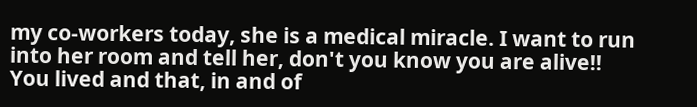my co-workers today, she is a medical miracle. I want to run into her room and tell her, don't you know you are alive!! You lived and that, in and of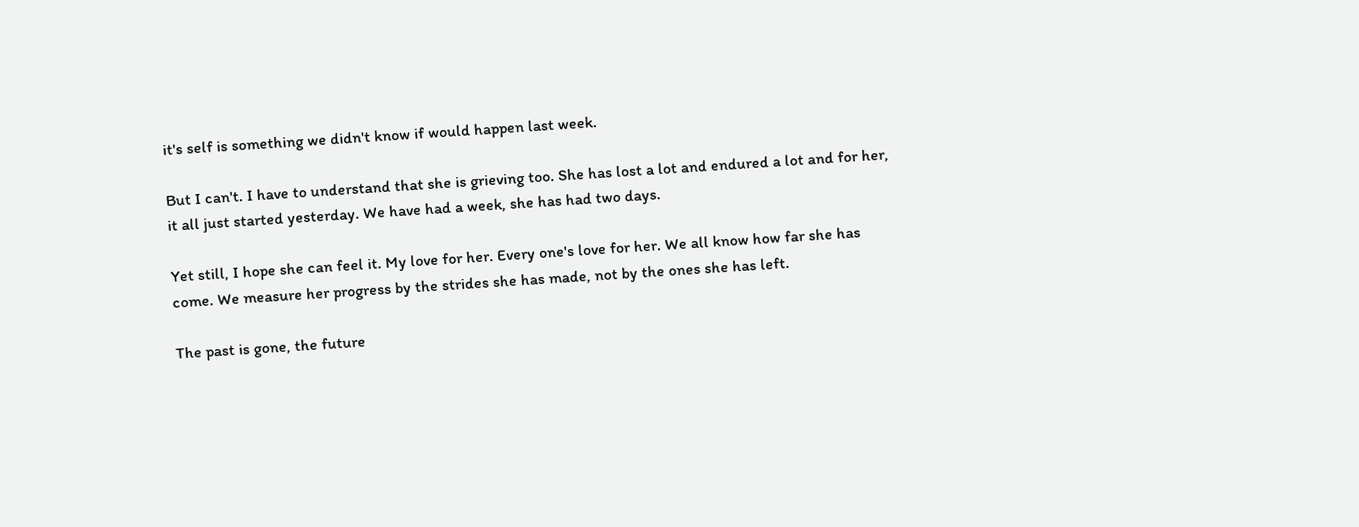it's self is something we didn't know if would happen last week.

But I can't. I have to understand that she is grieving too. She has lost a lot and endured a lot and for her, it all just started yesterday. We have had a week, she has had two days.

Yet still, I hope she can feel it. My love for her. Every one's love for her. We all know how far she has come. We measure her progress by the strides she has made, not by the ones she has left.

The past is gone, the future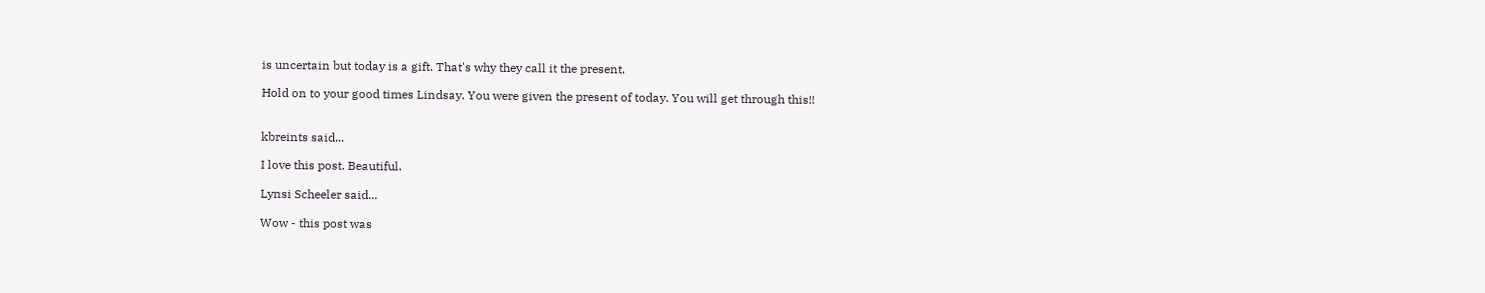is uncertain but today is a gift. That's why they call it the present.

Hold on to your good times Lindsay. You were given the present of today. You will get through this!!


kbreints said...

I love this post. Beautiful.

Lynsi Scheeler said...

Wow - this post was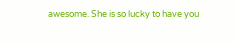awesome. She is so lucky to have you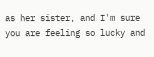as her sister, and I'm sure you are feeling so lucky and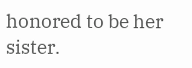honored to be her sister.